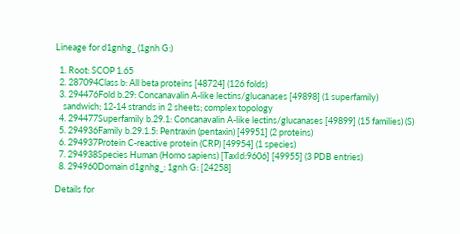Lineage for d1gnhg_ (1gnh G:)

  1. Root: SCOP 1.65
  2. 287094Class b: All beta proteins [48724] (126 folds)
  3. 294476Fold b.29: Concanavalin A-like lectins/glucanases [49898] (1 superfamily)
    sandwich; 12-14 strands in 2 sheets; complex topology
  4. 294477Superfamily b.29.1: Concanavalin A-like lectins/glucanases [49899] (15 families) (S)
  5. 294936Family b.29.1.5: Pentraxin (pentaxin) [49951] (2 proteins)
  6. 294937Protein C-reactive protein (CRP) [49954] (1 species)
  7. 294938Species Human (Homo sapiens) [TaxId:9606] [49955] (3 PDB entries)
  8. 294960Domain d1gnhg_: 1gnh G: [24258]

Details for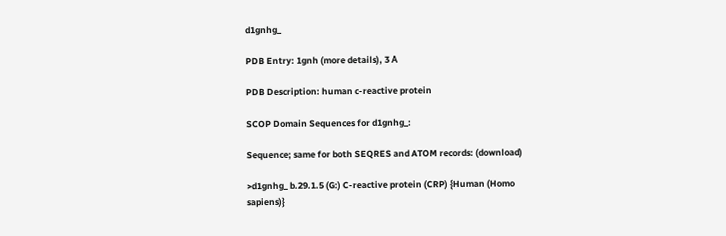d1gnhg_

PDB Entry: 1gnh (more details), 3 Å

PDB Description: human c-reactive protein

SCOP Domain Sequences for d1gnhg_:

Sequence; same for both SEQRES and ATOM records: (download)

>d1gnhg_ b.29.1.5 (G:) C-reactive protein (CRP) {Human (Homo sapiens)}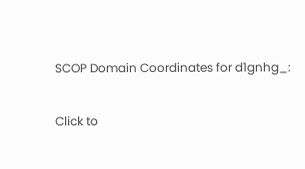SCOP Domain Coordinates for d1gnhg_:

Click to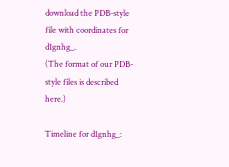download the PDB-style file with coordinates for d1gnhg_.
(The format of our PDB-style files is described here.)

Timeline for d1gnhg_: